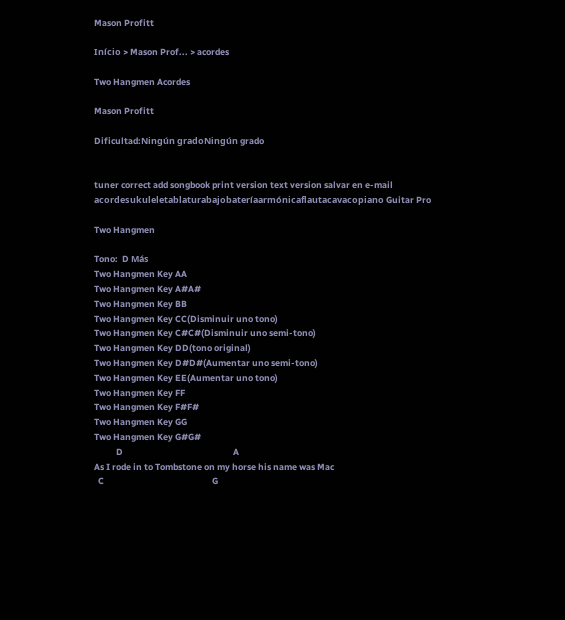Mason Profitt

Início > Mason Prof... > acordes

Two Hangmen Acordes

Mason Profitt

Dificultad:Ningún gradoNingún grado


tuner correct add songbook print version text version salvar en e-mail
acordesukuleletablaturabajobateríaarmónicaflautacavacopiano Guitar Pro

Two Hangmen

Tono:  D Más
Two Hangmen Key AA
Two Hangmen Key A#A#
Two Hangmen Key BB
Two Hangmen Key CC(Disminuir uno tono)
Two Hangmen Key C#C#(Disminuir uno semi-tono)
Two Hangmen Key DD(tono original)
Two Hangmen Key D#D#(Aumentar uno semi-tono)
Two Hangmen Key EE(Aumentar uno tono)
Two Hangmen Key FF
Two Hangmen Key F#F#
Two Hangmen Key GG
Two Hangmen Key G#G#
           D                                                       A
As I rode in to Tombstone on my horse his name was Mac
  C                                                      G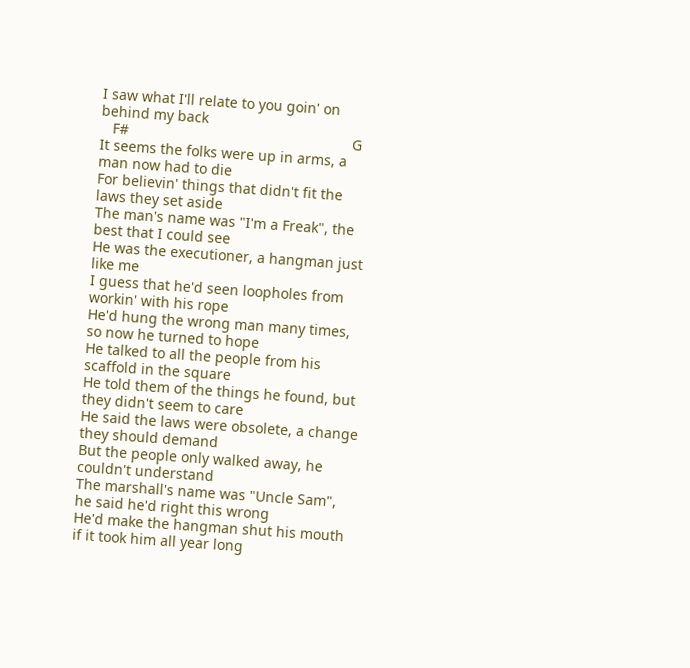I saw what I'll relate to you goin' on behind my back
   F#                                                        G
It seems the folks were up in arms, a man now had to die
For believin' things that didn't fit the laws they set aside
The man's name was "I'm a Freak", the best that I could see
He was the executioner, a hangman just like me
I guess that he'd seen loopholes from workin' with his rope
He'd hung the wrong man many times, so now he turned to hope
He talked to all the people from his scaffold in the square
He told them of the things he found, but they didn't seem to care
He said the laws were obsolete, a change they should demand
But the people only walked away, he couldn't understand
The marshall's name was "Uncle Sam", he said he'd right this wrong
He'd make the hangman shut his mouth if it took him all year long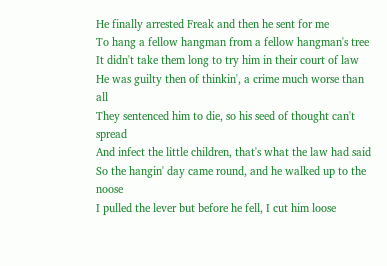He finally arrested Freak and then he sent for me
To hang a fellow hangman from a fellow hangman's tree
It didn't take them long to try him in their court of law
He was guilty then of thinkin', a crime much worse than all
They sentenced him to die, so his seed of thought can't spread
And infect the little children, that's what the law had said
So the hangin' day came round, and he walked up to the noose
I pulled the lever but before he fell, I cut him loose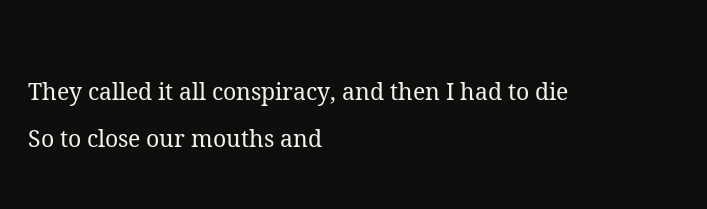They called it all conspiracy, and then I had to die
So to close our mouths and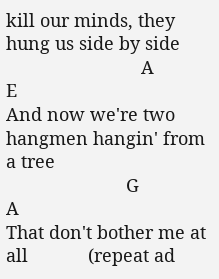kill our minds, they hung us side by side
                           A                        E
And now we're two hangmen hangin' from a tree
                        G              A
That don't bother me at all            (repeat ad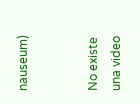nauseum)


No existe una video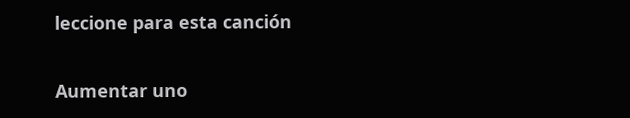leccione para esta canción

Aumentar uno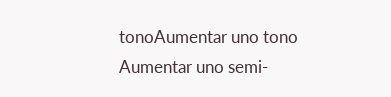tonoAumentar uno tono
Aumentar uno semi-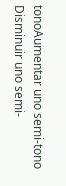tonoAumentar uno semi-tono
Disminuir uno semi-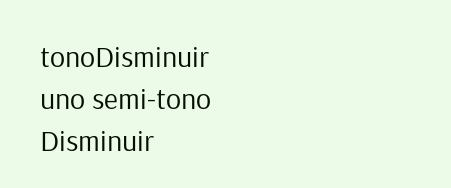tonoDisminuir uno semi-tono
Disminuir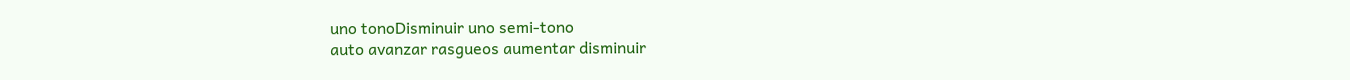uno tonoDisminuir uno semi-tono
auto avanzar rasgueos aumentar disminuir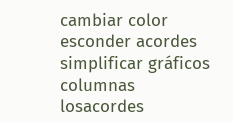cambiar color esconder acordes simplificar gráficos columnas
losacordes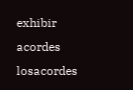exhibir acordes losacordes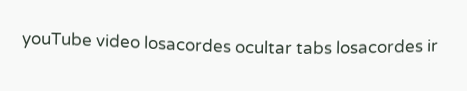youTube video losacordes ocultar tabs losacordes ir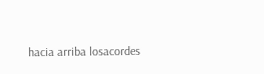hacia arriba losacordes